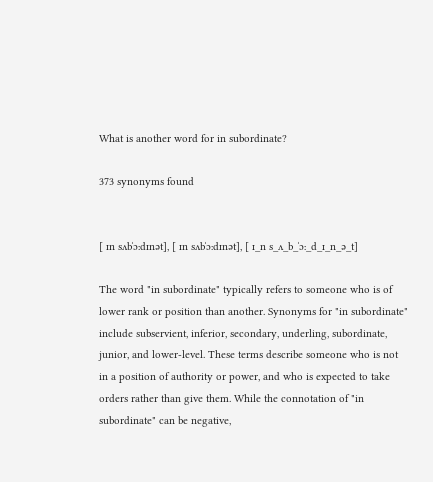What is another word for in subordinate?

373 synonyms found


[ ɪn sʌbˈɔːdɪnət], [ ɪn sʌbˈɔːdɪnət], [ ɪ_n s_ʌ_b_ˈɔː_d_ɪ_n_ə_t]

The word "in subordinate" typically refers to someone who is of lower rank or position than another. Synonyms for "in subordinate" include subservient, inferior, secondary, underling, subordinate, junior, and lower-level. These terms describe someone who is not in a position of authority or power, and who is expected to take orders rather than give them. While the connotation of "in subordinate" can be negative,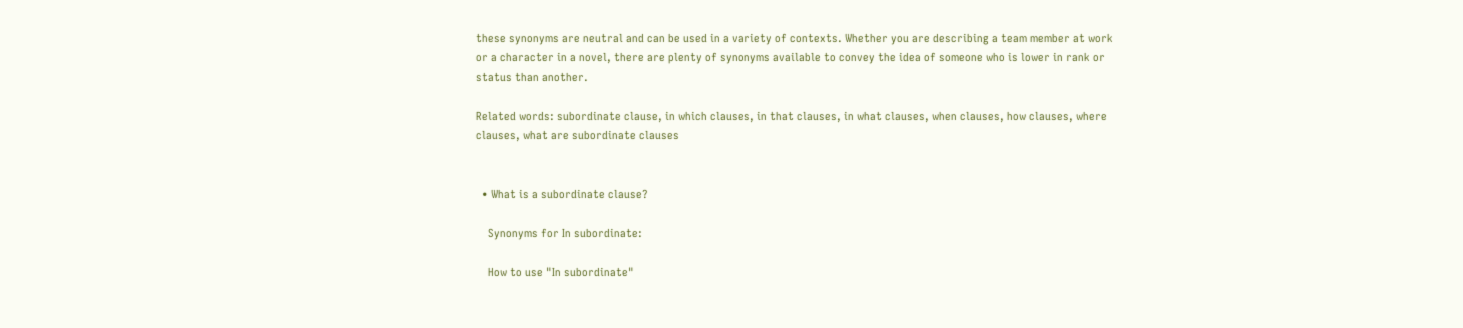these synonyms are neutral and can be used in a variety of contexts. Whether you are describing a team member at work or a character in a novel, there are plenty of synonyms available to convey the idea of someone who is lower in rank or status than another.

Related words: subordinate clause, in which clauses, in that clauses, in what clauses, when clauses, how clauses, where clauses, what are subordinate clauses


  • What is a subordinate clause?

    Synonyms for In subordinate:

    How to use "In subordinate"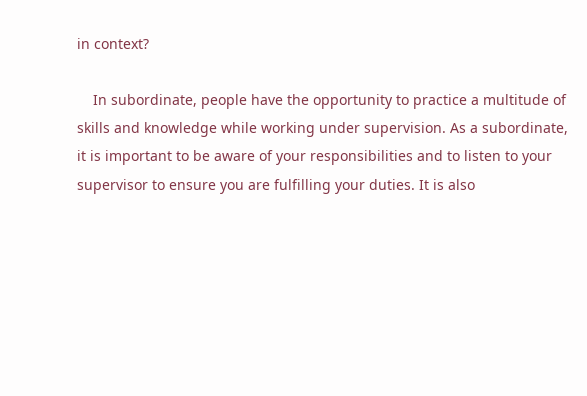in context?

    In subordinate, people have the opportunity to practice a multitude of skills and knowledge while working under supervision. As a subordinate, it is important to be aware of your responsibilities and to listen to your supervisor to ensure you are fulfilling your duties. It is also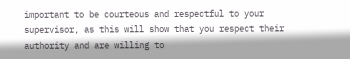important to be courteous and respectful to your supervisor, as this will show that you respect their authority and are willing to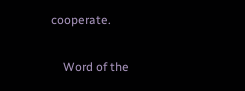cooperate.

    Word of the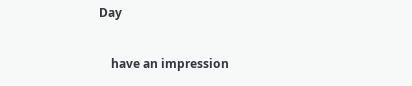Day

    have an impression